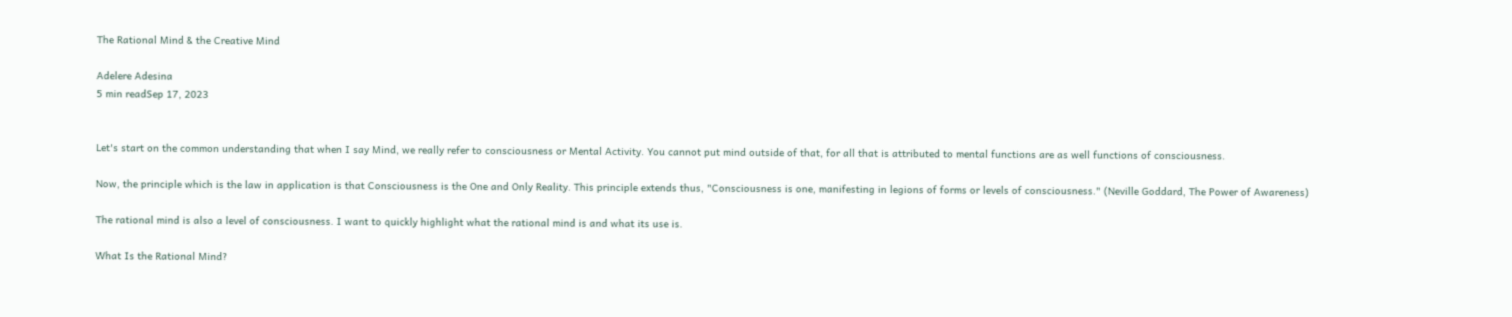The Rational Mind & the Creative Mind

Adelere Adesina
5 min readSep 17, 2023


Let's start on the common understanding that when I say Mind, we really refer to consciousness or Mental Activity. You cannot put mind outside of that, for all that is attributed to mental functions are as well functions of consciousness.

Now, the principle which is the law in application is that Consciousness is the One and Only Reality. This principle extends thus, "Consciousness is one, manifesting in legions of forms or levels of consciousness." (Neville Goddard, The Power of Awareness)

The rational mind is also a level of consciousness. I want to quickly highlight what the rational mind is and what its use is.

What Is the Rational Mind?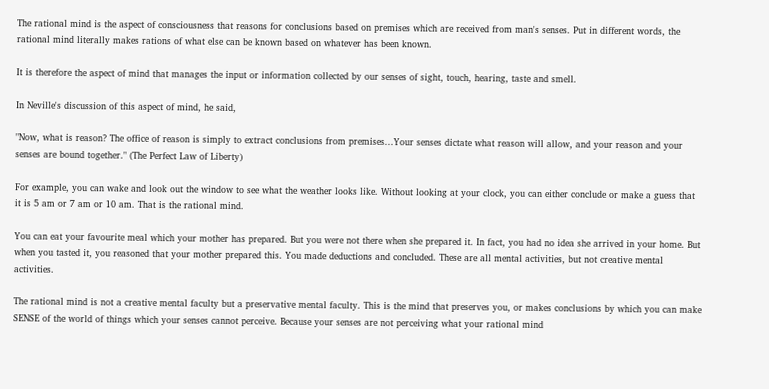The rational mind is the aspect of consciousness that reasons for conclusions based on premises which are received from man's senses. Put in different words, the rational mind literally makes rations of what else can be known based on whatever has been known.

It is therefore the aspect of mind that manages the input or information collected by our senses of sight, touch, hearing, taste and smell.

In Neville's discussion of this aspect of mind, he said,

"Now, what is reason? The office of reason is simply to extract conclusions from premises...Your senses dictate what reason will allow, and your reason and your senses are bound together." (The Perfect Law of Liberty)

For example, you can wake and look out the window to see what the weather looks like. Without looking at your clock, you can either conclude or make a guess that it is 5 am or 7 am or 10 am. That is the rational mind.

You can eat your favourite meal which your mother has prepared. But you were not there when she prepared it. In fact, you had no idea she arrived in your home. But when you tasted it, you reasoned that your mother prepared this. You made deductions and concluded. These are all mental activities, but not creative mental activities.

The rational mind is not a creative mental faculty but a preservative mental faculty. This is the mind that preserves you, or makes conclusions by which you can make SENSE of the world of things which your senses cannot perceive. Because your senses are not perceiving what your rational mind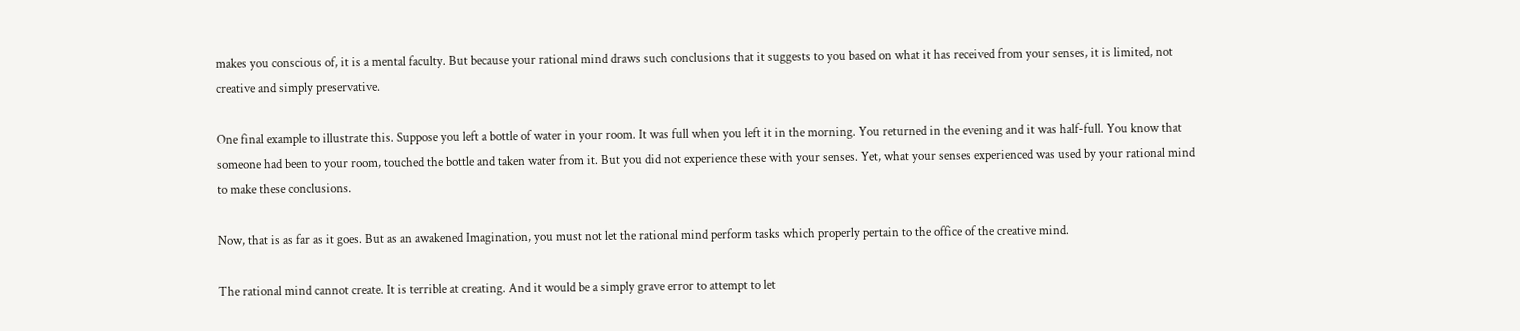makes you conscious of, it is a mental faculty. But because your rational mind draws such conclusions that it suggests to you based on what it has received from your senses, it is limited, not creative and simply preservative.

One final example to illustrate this. Suppose you left a bottle of water in your room. It was full when you left it in the morning. You returned in the evening and it was half-full. You know that someone had been to your room, touched the bottle and taken water from it. But you did not experience these with your senses. Yet, what your senses experienced was used by your rational mind to make these conclusions.

Now, that is as far as it goes. But as an awakened Imagination, you must not let the rational mind perform tasks which properly pertain to the office of the creative mind.

The rational mind cannot create. It is terrible at creating. And it would be a simply grave error to attempt to let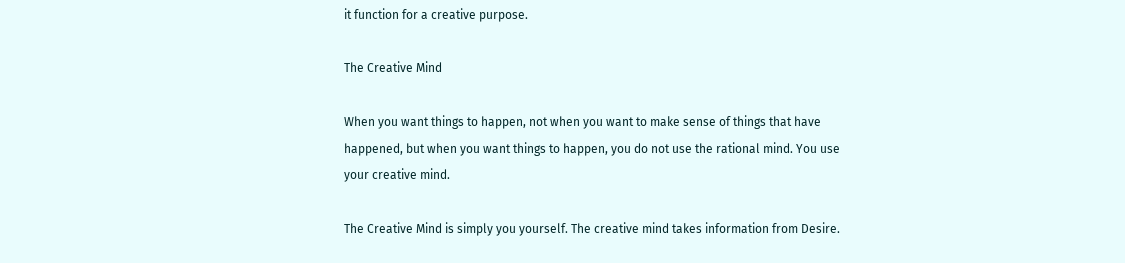it function for a creative purpose.

The Creative Mind

When you want things to happen, not when you want to make sense of things that have happened, but when you want things to happen, you do not use the rational mind. You use your creative mind.

The Creative Mind is simply you yourself. The creative mind takes information from Desire.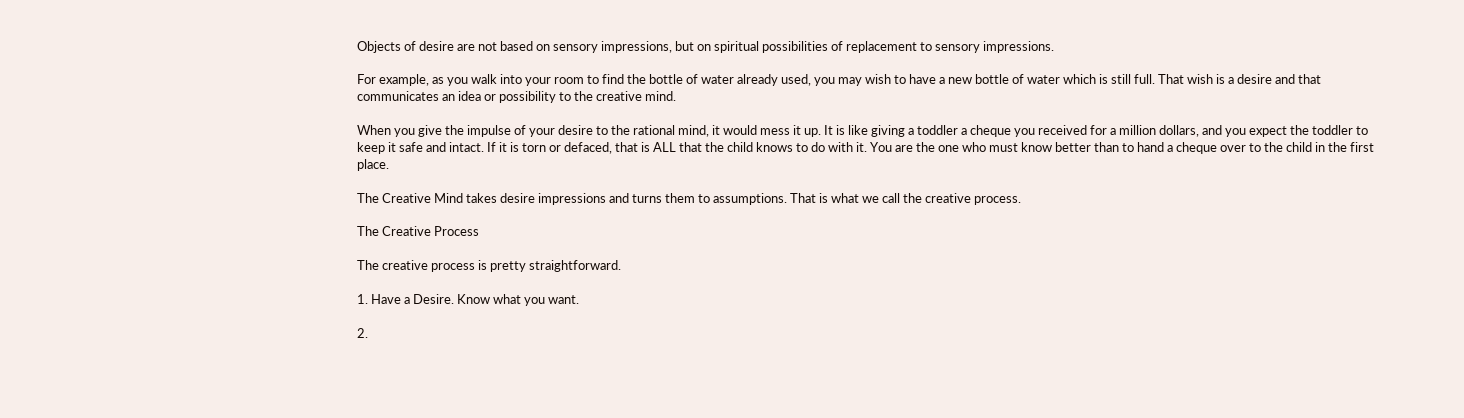Objects of desire are not based on sensory impressions, but on spiritual possibilities of replacement to sensory impressions.

For example, as you walk into your room to find the bottle of water already used, you may wish to have a new bottle of water which is still full. That wish is a desire and that communicates an idea or possibility to the creative mind.

When you give the impulse of your desire to the rational mind, it would mess it up. It is like giving a toddler a cheque you received for a million dollars, and you expect the toddler to keep it safe and intact. If it is torn or defaced, that is ALL that the child knows to do with it. You are the one who must know better than to hand a cheque over to the child in the first place.

The Creative Mind takes desire impressions and turns them to assumptions. That is what we call the creative process.

The Creative Process

The creative process is pretty straightforward.

1. Have a Desire. Know what you want.

2.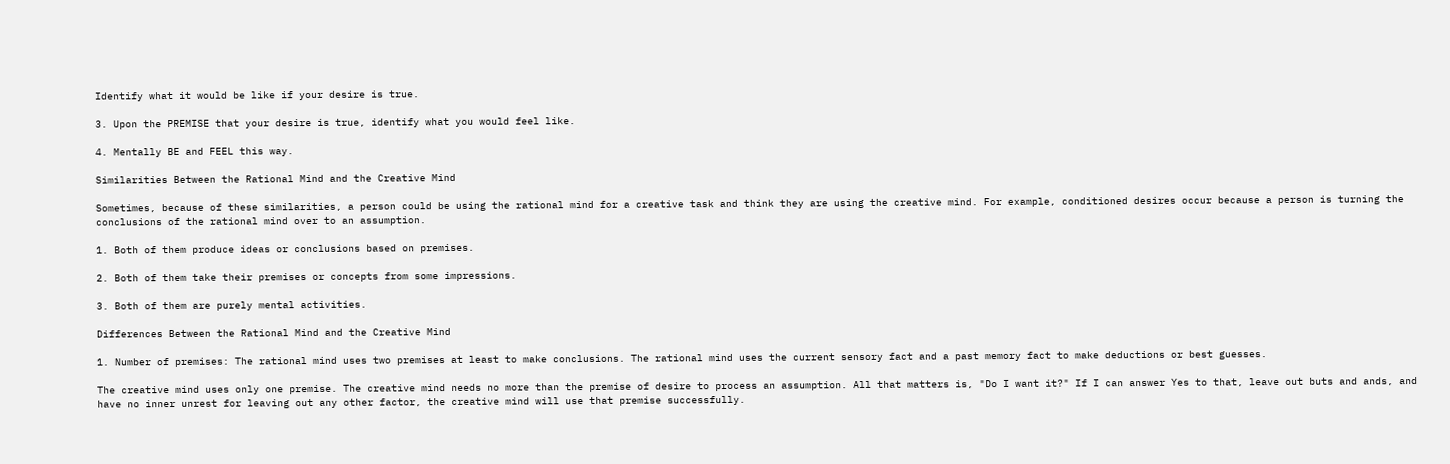Identify what it would be like if your desire is true.

3. Upon the PREMISE that your desire is true, identify what you would feel like.

4. Mentally BE and FEEL this way.

Similarities Between the Rational Mind and the Creative Mind

Sometimes, because of these similarities, a person could be using the rational mind for a creative task and think they are using the creative mind. For example, conditioned desires occur because a person is turning the conclusions of the rational mind over to an assumption.

1. Both of them produce ideas or conclusions based on premises.

2. Both of them take their premises or concepts from some impressions.

3. Both of them are purely mental activities.

Differences Between the Rational Mind and the Creative Mind

1. Number of premises: The rational mind uses two premises at least to make conclusions. The rational mind uses the current sensory fact and a past memory fact to make deductions or best guesses.

The creative mind uses only one premise. The creative mind needs no more than the premise of desire to process an assumption. All that matters is, "Do I want it?" If I can answer Yes to that, leave out buts and ands, and have no inner unrest for leaving out any other factor, the creative mind will use that premise successfully.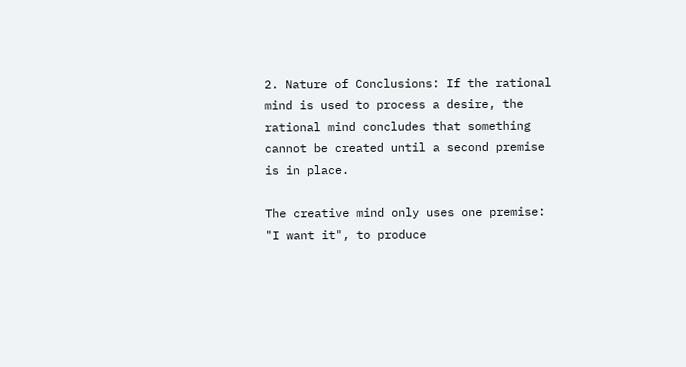2. Nature of Conclusions: If the rational mind is used to process a desire, the rational mind concludes that something cannot be created until a second premise is in place.

The creative mind only uses one premise: "I want it", to produce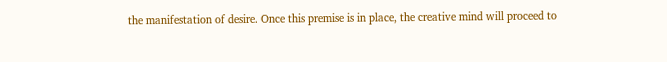the manifestation of desire. Once this premise is in place, the creative mind will proceed to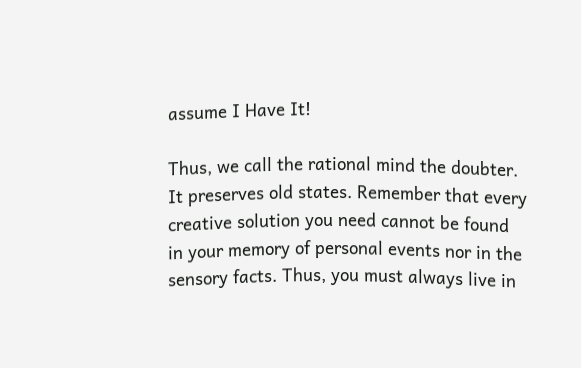assume I Have It!

Thus, we call the rational mind the doubter. It preserves old states. Remember that every creative solution you need cannot be found in your memory of personal events nor in the sensory facts. Thus, you must always live in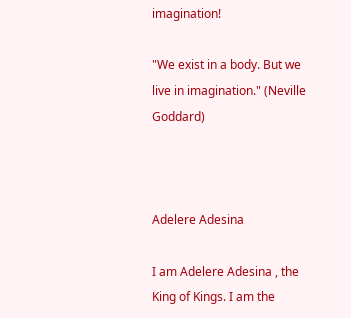imagination!

"We exist in a body. But we live in imagination." (Neville Goddard)



Adelere Adesina

I am Adelere Adesina , the King of Kings. I am the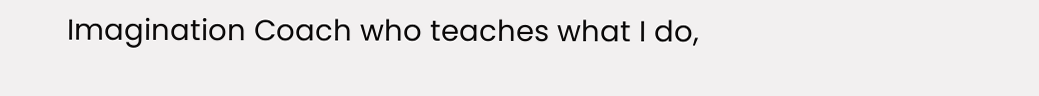Imagination Coach who teaches what I do,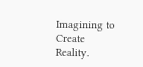Imagining to Create Reality.